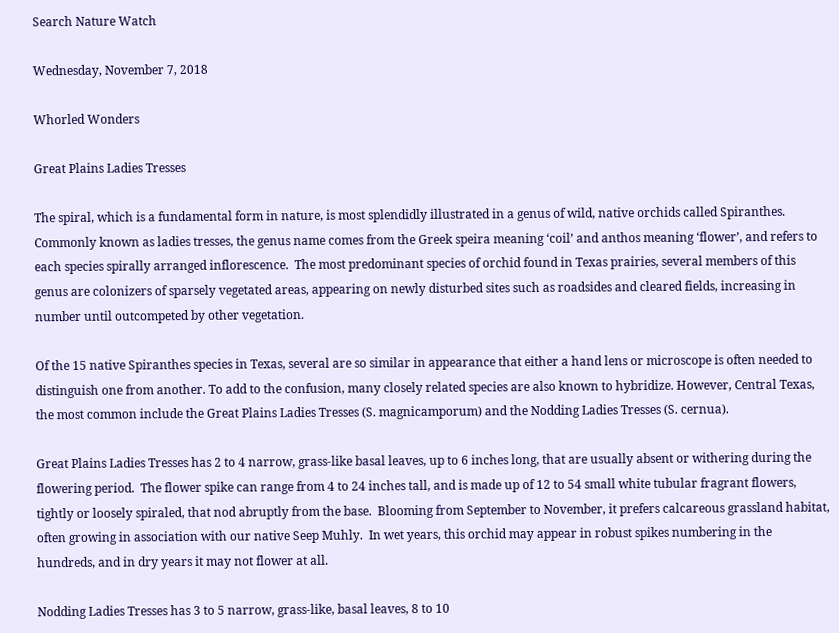Search Nature Watch

Wednesday, November 7, 2018

Whorled Wonders

Great Plains Ladies Tresses

The spiral, which is a fundamental form in nature, is most splendidly illustrated in a genus of wild, native orchids called Spiranthes.  Commonly known as ladies tresses, the genus name comes from the Greek speira meaning ‘coil’ and anthos meaning ‘flower’, and refers to each species spirally arranged inflorescence.  The most predominant species of orchid found in Texas prairies, several members of this genus are colonizers of sparsely vegetated areas, appearing on newly disturbed sites such as roadsides and cleared fields, increasing in number until outcompeted by other vegetation.

Of the 15 native Spiranthes species in Texas, several are so similar in appearance that either a hand lens or microscope is often needed to distinguish one from another. To add to the confusion, many closely related species are also known to hybridize. However, Central Texas, the most common include the Great Plains Ladies Tresses (S. magnicamporum) and the Nodding Ladies Tresses (S. cernua).

Great Plains Ladies Tresses has 2 to 4 narrow, grass-like basal leaves, up to 6 inches long, that are usually absent or withering during the flowering period.  The flower spike can range from 4 to 24 inches tall, and is made up of 12 to 54 small white tubular fragrant flowers, tightly or loosely spiraled, that nod abruptly from the base.  Blooming from September to November, it prefers calcareous grassland habitat, often growing in association with our native Seep Muhly.  In wet years, this orchid may appear in robust spikes numbering in the hundreds, and in dry years it may not flower at all.

Nodding Ladies Tresses has 3 to 5 narrow, grass-like, basal leaves, 8 to 10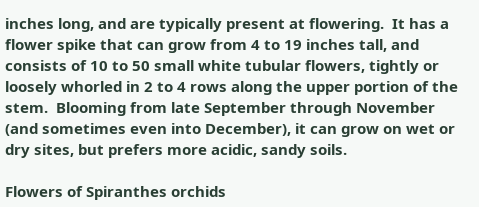inches long, and are typically present at flowering.  It has a flower spike that can grow from 4 to 19 inches tall, and consists of 10 to 50 small white tubular flowers, tightly or loosely whorled in 2 to 4 rows along the upper portion of the stem.  Blooming from late September through November (and sometimes even into December), it can grow on wet or dry sites, but prefers more acidic, sandy soils.

Flowers of Spiranthes orchids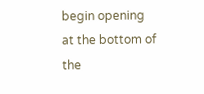begin opening at the bottom of the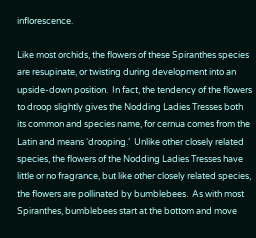inflorescence.

Like most orchids, the flowers of these Spiranthes species are resupinate, or twisting during development into an upside-down position.  In fact, the tendency of the flowers to droop slightly gives the Nodding Ladies Tresses both its common and species name, for cernua comes from the Latin and means ‘drooping.’  Unlike other closely related species, the flowers of the Nodding Ladies Tresses have little or no fragrance, but like other closely related species, the flowers are pollinated by bumblebees.  As with most Spiranthes, bumblebees start at the bottom and move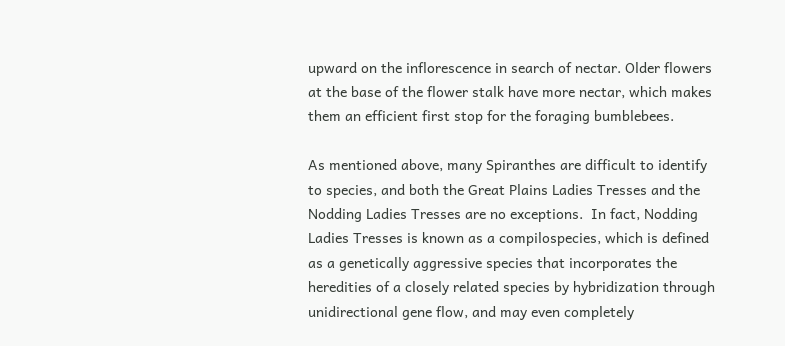upward on the inflorescence in search of nectar. Older flowers at the base of the flower stalk have more nectar, which makes them an efficient first stop for the foraging bumblebees.

As mentioned above, many Spiranthes are difficult to identify to species, and both the Great Plains Ladies Tresses and the Nodding Ladies Tresses are no exceptions.  In fact, Nodding Ladies Tresses is known as a compilospecies, which is defined as a genetically aggressive species that incorporates the heredities of a closely related species by hybridization through unidirectional gene flow, and may even completely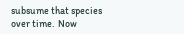subsume that species over time.  Now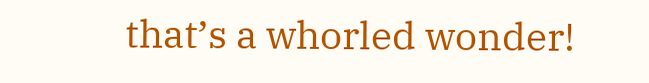that’s a whorled wonder!